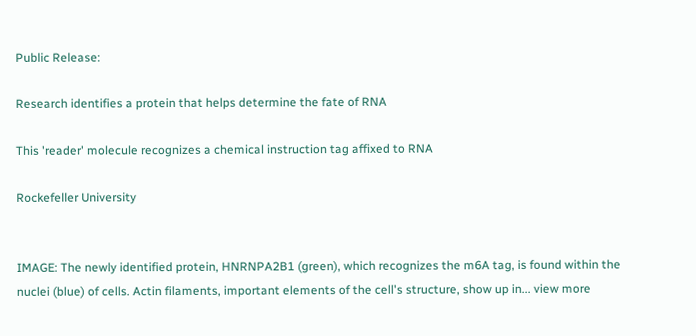Public Release:

Research identifies a protein that helps determine the fate of RNA

This 'reader' molecule recognizes a chemical instruction tag affixed to RNA

Rockefeller University


IMAGE: The newly identified protein, HNRNPA2B1 (green), which recognizes the m6A tag, is found within the nuclei (blue) of cells. Actin filaments, important elements of the cell's structure, show up in... view more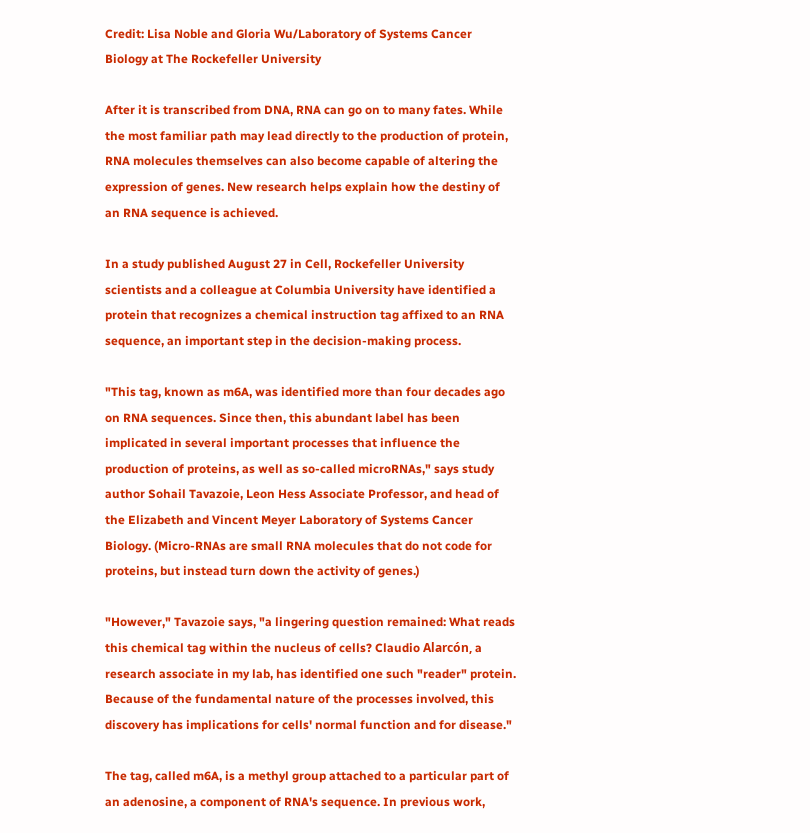Credit: Lisa Noble and Gloria Wu/Laboratory of Systems Cancer Biology at The Rockefeller University

After it is transcribed from DNA, RNA can go on to many fates. While the most familiar path may lead directly to the production of protein, RNA molecules themselves can also become capable of altering the expression of genes. New research helps explain how the destiny of an RNA sequence is achieved.

In a study published August 27 in Cell, Rockefeller University scientists and a colleague at Columbia University have identified a protein that recognizes a chemical instruction tag affixed to an RNA sequence, an important step in the decision-making process.

"This tag, known as m6A, was identified more than four decades ago on RNA sequences. Since then, this abundant label has been implicated in several important processes that influence the production of proteins, as well as so-called microRNAs," says study author Sohail Tavazoie, Leon Hess Associate Professor, and head of the Elizabeth and Vincent Meyer Laboratory of Systems Cancer Biology. (Micro-RNAs are small RNA molecules that do not code for proteins, but instead turn down the activity of genes.)

"However," Tavazoie says, "a lingering question remained: What reads this chemical tag within the nucleus of cells? Claudio Alarcón, a research associate in my lab, has identified one such "reader" protein. Because of the fundamental nature of the processes involved, this discovery has implications for cells' normal function and for disease."

The tag, called m6A, is a methyl group attached to a particular part of an adenosine, a component of RNA's sequence. In previous work,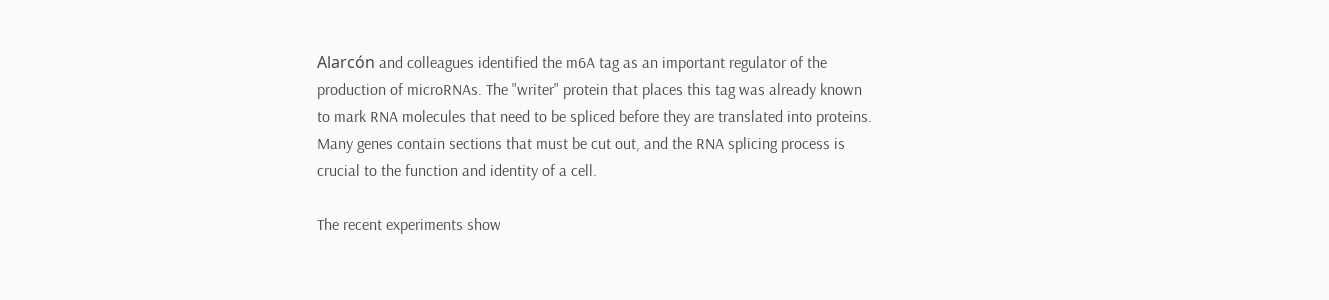Alarcón and colleagues identified the m6A tag as an important regulator of the production of microRNAs. The "writer" protein that places this tag was already known to mark RNA molecules that need to be spliced before they are translated into proteins. Many genes contain sections that must be cut out, and the RNA splicing process is crucial to the function and identity of a cell.

The recent experiments show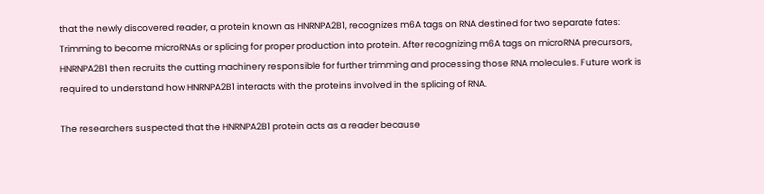that the newly discovered reader, a protein known as HNRNPA2B1, recognizes m6A tags on RNA destined for two separate fates: Trimming to become microRNAs or splicing for proper production into protein. After recognizing m6A tags on microRNA precursors, HNRNPA2B1 then recruits the cutting machinery responsible for further trimming and processing those RNA molecules. Future work is required to understand how HNRNPA2B1 interacts with the proteins involved in the splicing of RNA.

The researchers suspected that the HNRNPA2B1 protein acts as a reader because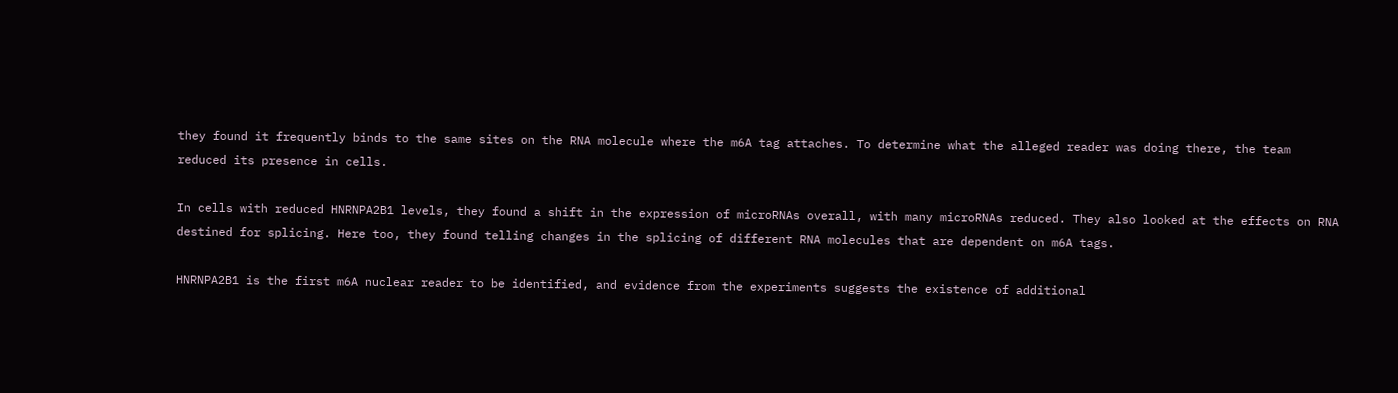they found it frequently binds to the same sites on the RNA molecule where the m6A tag attaches. To determine what the alleged reader was doing there, the team reduced its presence in cells.

In cells with reduced HNRNPA2B1 levels, they found a shift in the expression of microRNAs overall, with many microRNAs reduced. They also looked at the effects on RNA destined for splicing. Here too, they found telling changes in the splicing of different RNA molecules that are dependent on m6A tags.

HNRNPA2B1 is the first m6A nuclear reader to be identified, and evidence from the experiments suggests the existence of additional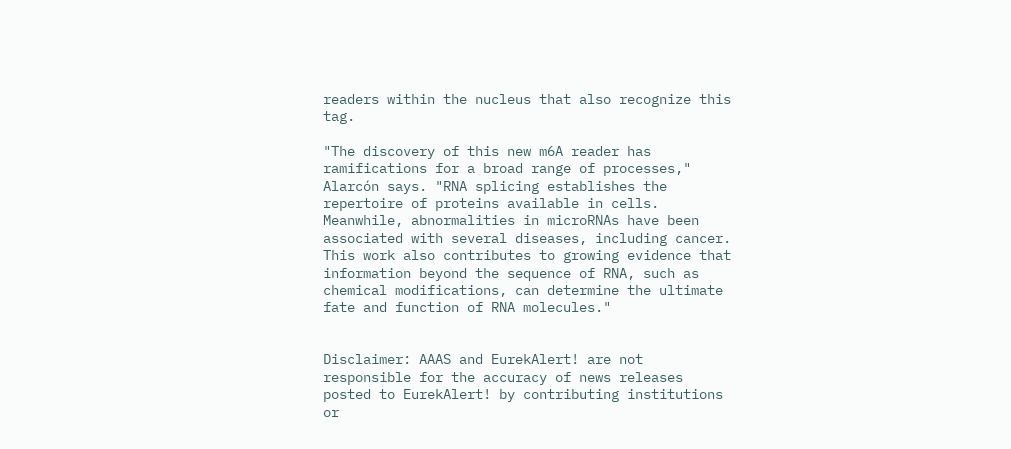readers within the nucleus that also recognize this tag.

"The discovery of this new m6A reader has ramifications for a broad range of processes," Alarcón says. "RNA splicing establishes the repertoire of proteins available in cells. Meanwhile, abnormalities in microRNAs have been associated with several diseases, including cancer. This work also contributes to growing evidence that information beyond the sequence of RNA, such as chemical modifications, can determine the ultimate fate and function of RNA molecules."


Disclaimer: AAAS and EurekAlert! are not responsible for the accuracy of news releases posted to EurekAlert! by contributing institutions or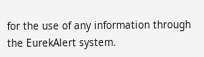for the use of any information through the EurekAlert system.